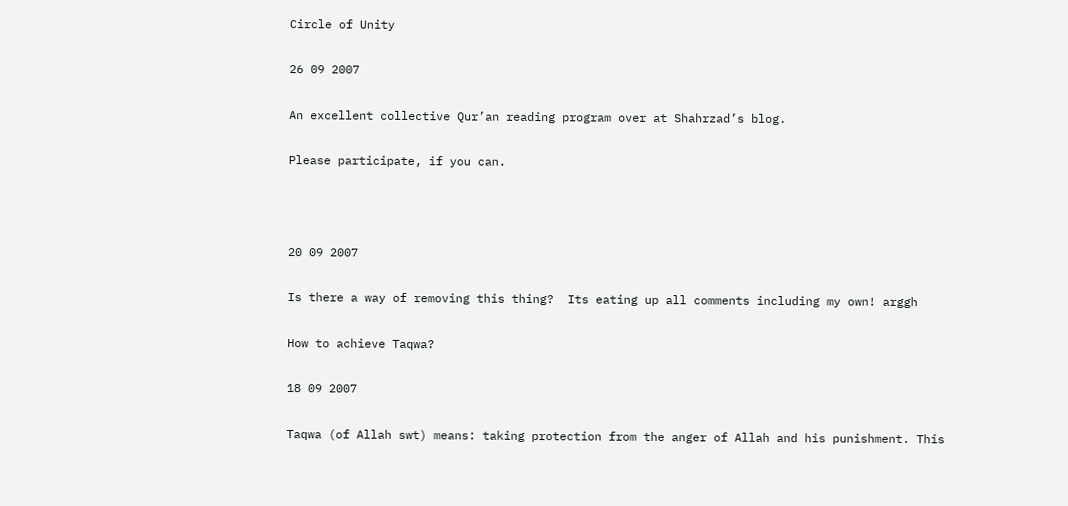Circle of Unity

26 09 2007

An excellent collective Qur’an reading program over at Shahrzad’s blog.

Please participate, if you can.



20 09 2007

Is there a way of removing this thing?  Its eating up all comments including my own! arggh

How to achieve Taqwa?

18 09 2007

Taqwa (of Allah swt) means: taking protection from the anger of Allah and his punishment. This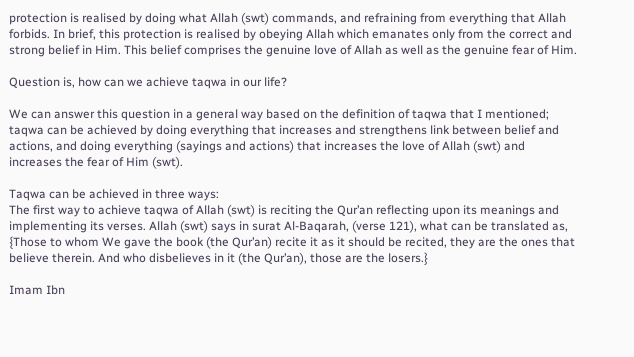protection is realised by doing what Allah (swt) commands, and refraining from everything that Allah forbids. In brief, this protection is realised by obeying Allah which emanates only from the correct and strong belief in Him. This belief comprises the genuine love of Allah as well as the genuine fear of Him.

Question is, how can we achieve taqwa in our life?

We can answer this question in a general way based on the definition of taqwa that I mentioned; taqwa can be achieved by doing everything that increases and strengthens link between belief and actions, and doing everything (sayings and actions) that increases the love of Allah (swt) and increases the fear of Him (swt).

Taqwa can be achieved in three ways:
The first way to achieve taqwa of Allah (swt) is reciting the Qur’an reflecting upon its meanings and implementing its verses. Allah (swt) says in surat Al-Baqarah, (verse 121), what can be translated as, {Those to whom We gave the book (the Qur’an) recite it as it should be recited, they are the ones that believe therein. And who disbelieves in it (the Qur’an), those are the losers.}

Imam Ibn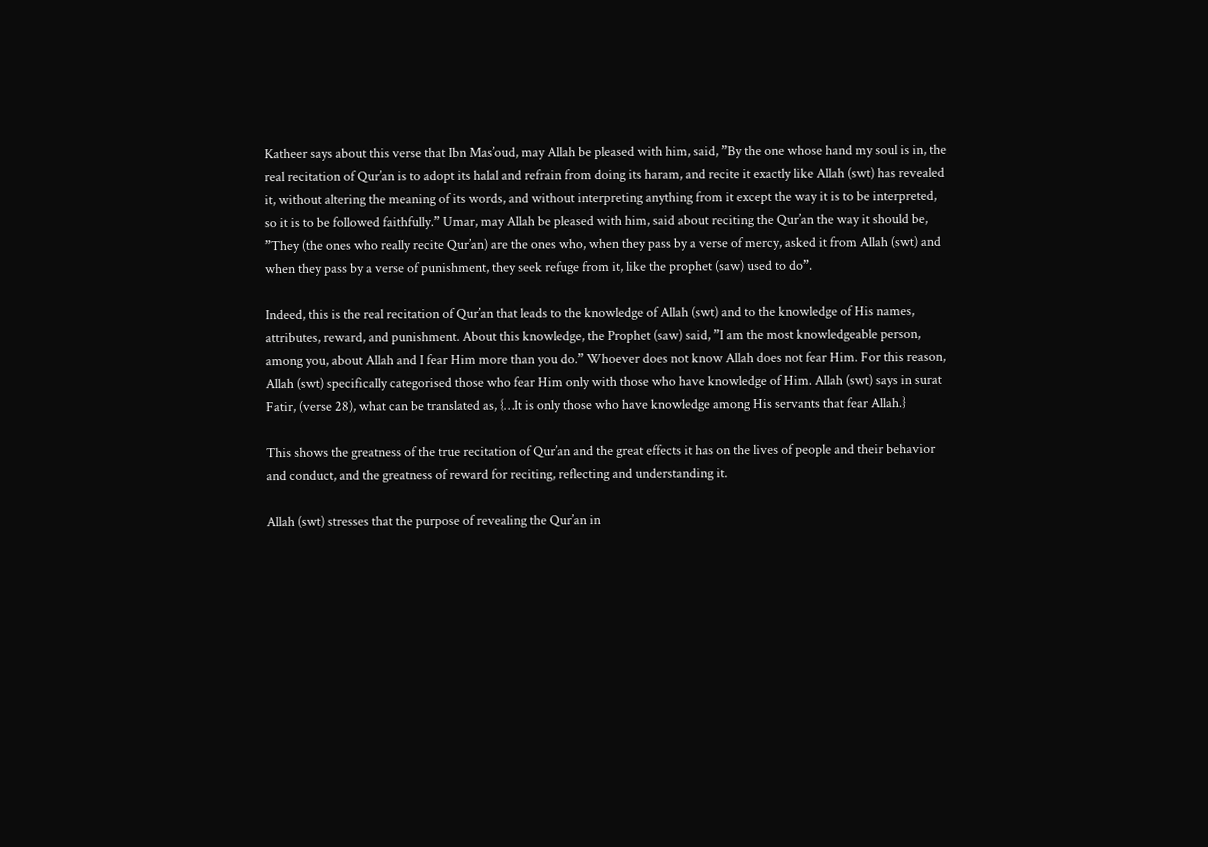Katheer says about this verse that Ibn Mas’oud, may Allah be pleased with him, said, ”By the one whose hand my soul is in, the real recitation of Qur’an is to adopt its halal and refrain from doing its haram, and recite it exactly like Allah (swt) has revealed it, without altering the meaning of its words, and without interpreting anything from it except the way it is to be interpreted, so it is to be followed faithfully.” Umar, may Allah be pleased with him, said about reciting the Qur’an the way it should be, ”They (the ones who really recite Qur’an) are the ones who, when they pass by a verse of mercy, asked it from Allah (swt) and when they pass by a verse of punishment, they seek refuge from it, like the prophet (saw) used to do”.

Indeed, this is the real recitation of Qur’an that leads to the knowledge of Allah (swt) and to the knowledge of His names, attributes, reward, and punishment. About this knowledge, the Prophet (saw) said, ”I am the most knowledgeable person, among you, about Allah and I fear Him more than you do.” Whoever does not know Allah does not fear Him. For this reason, Allah (swt) specifically categorised those who fear Him only with those who have knowledge of Him. Allah (swt) says in surat Fatir, (verse 28), what can be translated as, {…It is only those who have knowledge among His servants that fear Allah.}

This shows the greatness of the true recitation of Qur’an and the great effects it has on the lives of people and their behavior and conduct, and the greatness of reward for reciting, reflecting and understanding it.

Allah (swt) stresses that the purpose of revealing the Qur’an in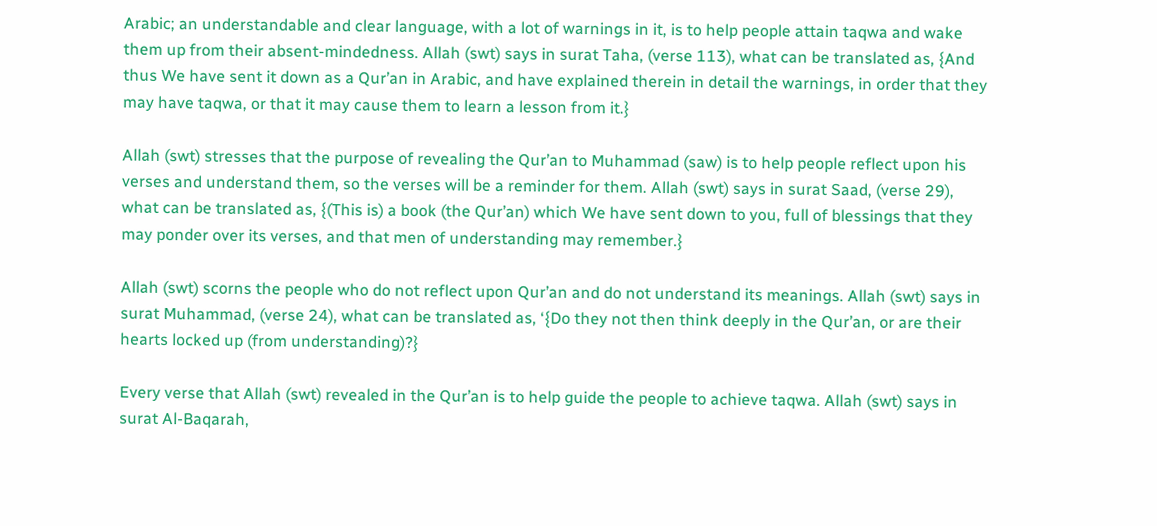Arabic; an understandable and clear language, with a lot of warnings in it, is to help people attain taqwa and wake them up from their absent-mindedness. Allah (swt) says in surat Taha, (verse 113), what can be translated as, {And thus We have sent it down as a Qur’an in Arabic, and have explained therein in detail the warnings, in order that they may have taqwa, or that it may cause them to learn a lesson from it.}

Allah (swt) stresses that the purpose of revealing the Qur’an to Muhammad (saw) is to help people reflect upon his verses and understand them, so the verses will be a reminder for them. Allah (swt) says in surat Saad, (verse 29), what can be translated as, {(This is) a book (the Qur’an) which We have sent down to you, full of blessings that they may ponder over its verses, and that men of understanding may remember.}

Allah (swt) scorns the people who do not reflect upon Qur’an and do not understand its meanings. Allah (swt) says in surat Muhammad, (verse 24), what can be translated as, ‘{Do they not then think deeply in the Qur’an, or are their hearts locked up (from understanding)?}

Every verse that Allah (swt) revealed in the Qur’an is to help guide the people to achieve taqwa. Allah (swt) says in surat Al-Baqarah,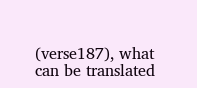(verse187), what can be translated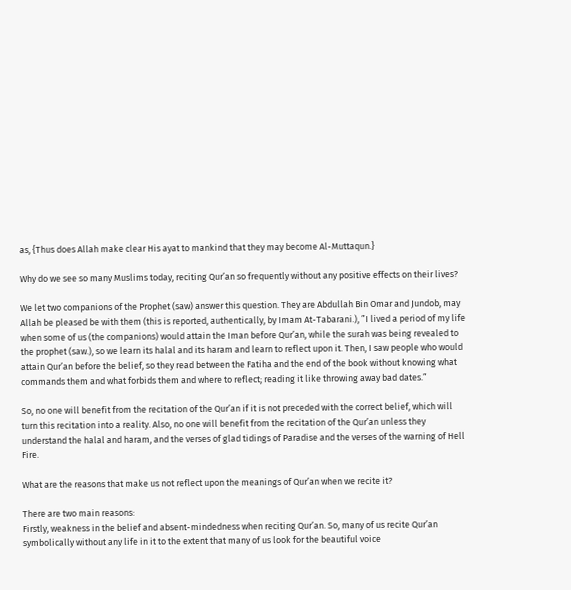as, {Thus does Allah make clear His ayat to mankind that they may become Al-Muttaqun.}

Why do we see so many Muslims today, reciting Qur’an so frequently without any positive effects on their lives?

We let two companions of the Prophet (saw) answer this question. They are Abdullah Bin Omar and Jundob, may Allah be pleased be with them (this is reported, authentically, by Imam At-Tabarani.), ”I lived a period of my life when some of us (the companions) would attain the Iman before Qur’an, while the surah was being revealed to the prophet (saw.), so we learn its halal and its haram and learn to reflect upon it. Then, I saw people who would attain Qur’an before the belief, so they read between the Fatiha and the end of the book without knowing what commands them and what forbids them and where to reflect; reading it like throwing away bad dates.”

So, no one will benefit from the recitation of the Qur’an if it is not preceded with the correct belief, which will turn this recitation into a reality. Also, no one will benefit from the recitation of the Qur’an unless they understand the halal and haram, and the verses of glad tidings of Paradise and the verses of the warning of Hell Fire.

What are the reasons that make us not reflect upon the meanings of Qur’an when we recite it?

There are two main reasons:
Firstly, weakness in the belief and absent-mindedness when reciting Qur’an. So, many of us recite Qur’an symbolically without any life in it to the extent that many of us look for the beautiful voice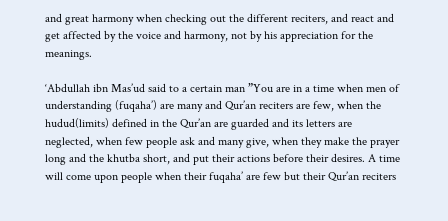and great harmony when checking out the different reciters, and react and get affected by the voice and harmony, not by his appreciation for the meanings.

‘Abdullah ibn Mas’ud said to a certain man ”You are in a time when men of understanding (fuqaha’) are many and Qur’an reciters are few, when the hudud(limits) defined in the Qur’an are guarded and its letters are neglected, when few people ask and many give, when they make the prayer long and the khutba short, and put their actions before their desires. A time will come upon people when their fuqaha’ are few but their Qur’an reciters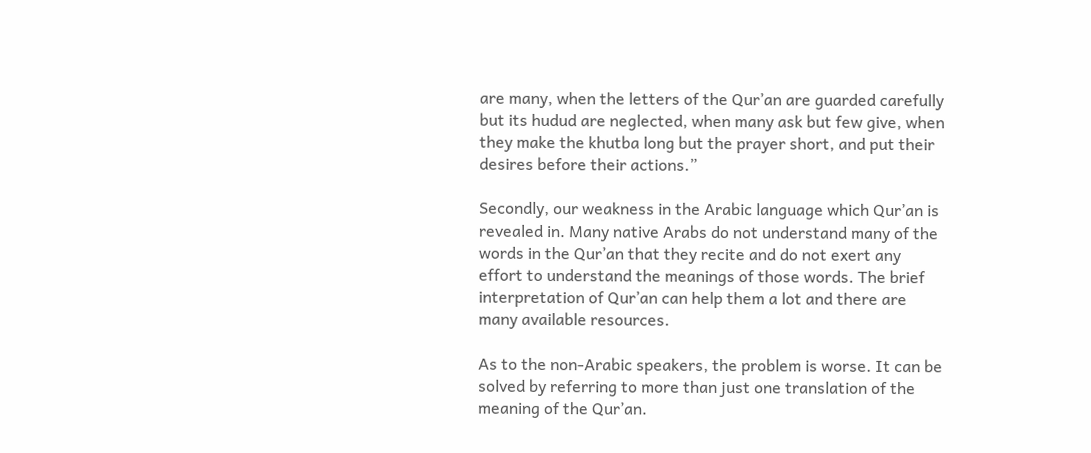are many, when the letters of the Qur’an are guarded carefully but its hudud are neglected, when many ask but few give, when they make the khutba long but the prayer short, and put their desires before their actions.”

Secondly, our weakness in the Arabic language which Qur’an is revealed in. Many native Arabs do not understand many of the words in the Qur’an that they recite and do not exert any effort to understand the meanings of those words. The brief interpretation of Qur’an can help them a lot and there are many available resources.

As to the non-Arabic speakers, the problem is worse. It can be solved by referring to more than just one translation of the meaning of the Qur’an.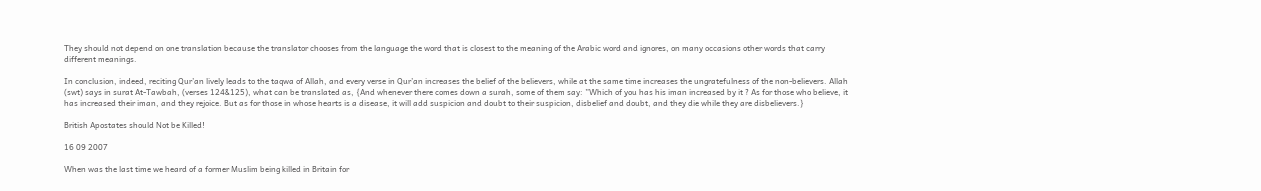They should not depend on one translation because the translator chooses from the language the word that is closest to the meaning of the Arabic word and ignores, on many occasions other words that carry different meanings.

In conclusion, indeed, reciting Qur’an lively leads to the taqwa of Allah, and every verse in Qur’an increases the belief of the believers, while at the same time increases the ungratefulness of the non-believers. Allah (swt) says in surat At-Tawbah, (verses 124&125), what can be translated as, {And whenever there comes down a surah, some of them say: ”Which of you has his iman increased by it ? As for those who believe, it has increased their iman, and they rejoice. But as for those in whose hearts is a disease, it will add suspicion and doubt to their suspicion, disbelief and doubt, and they die while they are disbelievers.}

British Apostates should Not be Killed!

16 09 2007

When was the last time we heard of a former Muslim being killed in Britain for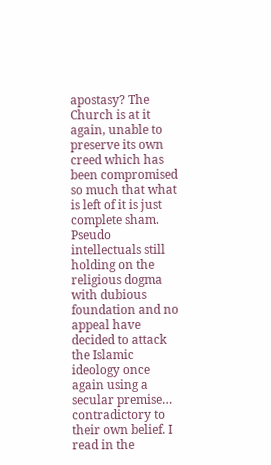apostasy? The Church is at it again, unable to preserve its own creed which has been compromised so much that what is left of it is just complete sham. Pseudo intellectuals still holding on the religious dogma with dubious foundation and no appeal have decided to attack the Islamic ideology once again using a secular premise… contradictory to their own belief. I read in the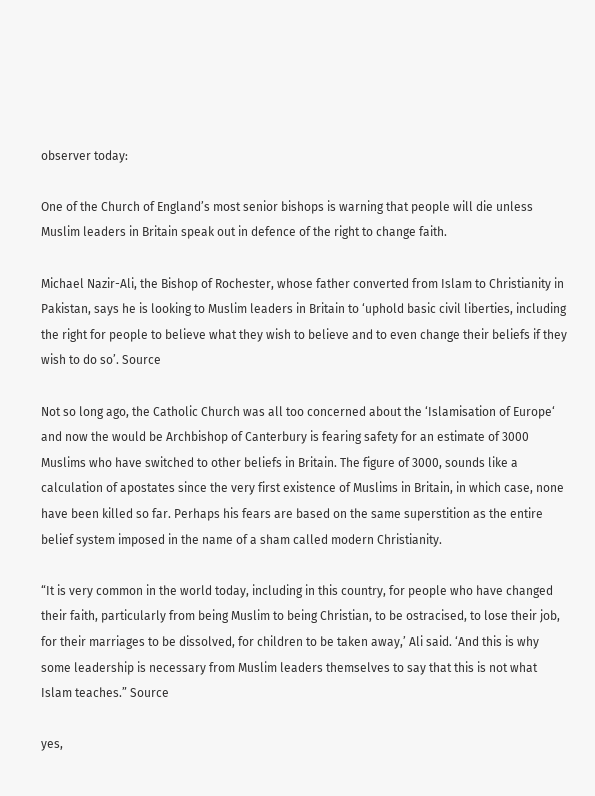observer today:

One of the Church of England’s most senior bishops is warning that people will die unless Muslim leaders in Britain speak out in defence of the right to change faith.

Michael Nazir-Ali, the Bishop of Rochester, whose father converted from Islam to Christianity in Pakistan, says he is looking to Muslim leaders in Britain to ‘uphold basic civil liberties, including the right for people to believe what they wish to believe and to even change their beliefs if they wish to do so’. Source

Not so long ago, the Catholic Church was all too concerned about the ‘Islamisation of Europe‘ and now the would be Archbishop of Canterbury is fearing safety for an estimate of 3000 Muslims who have switched to other beliefs in Britain. The figure of 3000, sounds like a calculation of apostates since the very first existence of Muslims in Britain, in which case, none have been killed so far. Perhaps his fears are based on the same superstition as the entire belief system imposed in the name of a sham called modern Christianity.

“It is very common in the world today, including in this country, for people who have changed their faith, particularly from being Muslim to being Christian, to be ostracised, to lose their job, for their marriages to be dissolved, for children to be taken away,’ Ali said. ‘And this is why some leadership is necessary from Muslim leaders themselves to say that this is not what Islam teaches.” Source

yes,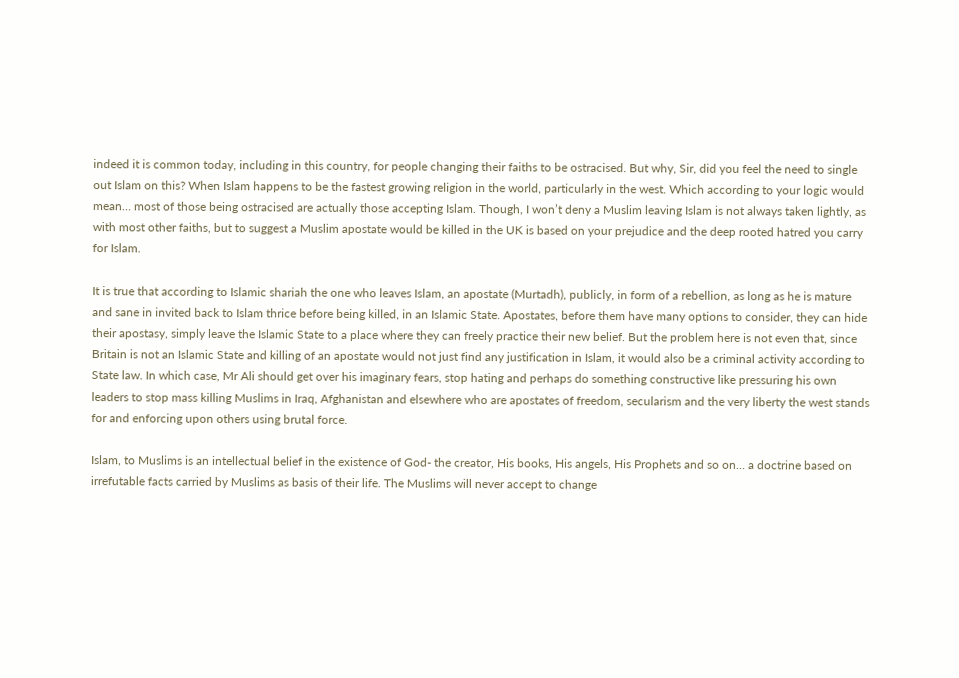indeed it is common today, including in this country, for people changing their faiths to be ostracised. But why, Sir, did you feel the need to single out Islam on this? When Islam happens to be the fastest growing religion in the world, particularly in the west. Which according to your logic would mean… most of those being ostracised are actually those accepting Islam. Though, I won’t deny a Muslim leaving Islam is not always taken lightly, as with most other faiths, but to suggest a Muslim apostate would be killed in the UK is based on your prejudice and the deep rooted hatred you carry for Islam.

It is true that according to Islamic shariah the one who leaves Islam, an apostate (Murtadh), publicly, in form of a rebellion, as long as he is mature and sane in invited back to Islam thrice before being killed, in an Islamic State. Apostates, before them have many options to consider, they can hide their apostasy, simply leave the Islamic State to a place where they can freely practice their new belief. But the problem here is not even that, since Britain is not an Islamic State and killing of an apostate would not just find any justification in Islam, it would also be a criminal activity according to State law. In which case, Mr Ali should get over his imaginary fears, stop hating and perhaps do something constructive like pressuring his own leaders to stop mass killing Muslims in Iraq, Afghanistan and elsewhere who are apostates of freedom, secularism and the very liberty the west stands for and enforcing upon others using brutal force.

Islam, to Muslims is an intellectual belief in the existence of God- the creator, His books, His angels, His Prophets and so on… a doctrine based on irrefutable facts carried by Muslims as basis of their life. The Muslims will never accept to change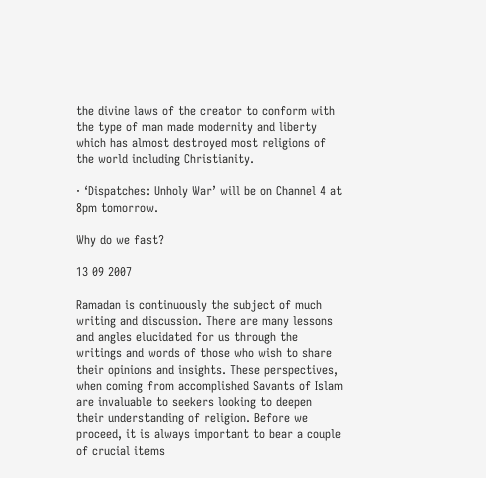the divine laws of the creator to conform with the type of man made modernity and liberty which has almost destroyed most religions of the world including Christianity.

· ‘Dispatches: Unholy War’ will be on Channel 4 at 8pm tomorrow.

Why do we fast?

13 09 2007

Ramadan is continuously the subject of much writing and discussion. There are many lessons and angles elucidated for us through the writings and words of those who wish to share their opinions and insights. These perspectives, when coming from accomplished Savants of Islam are invaluable to seekers looking to deepen their understanding of religion. Before we proceed, it is always important to bear a couple of crucial items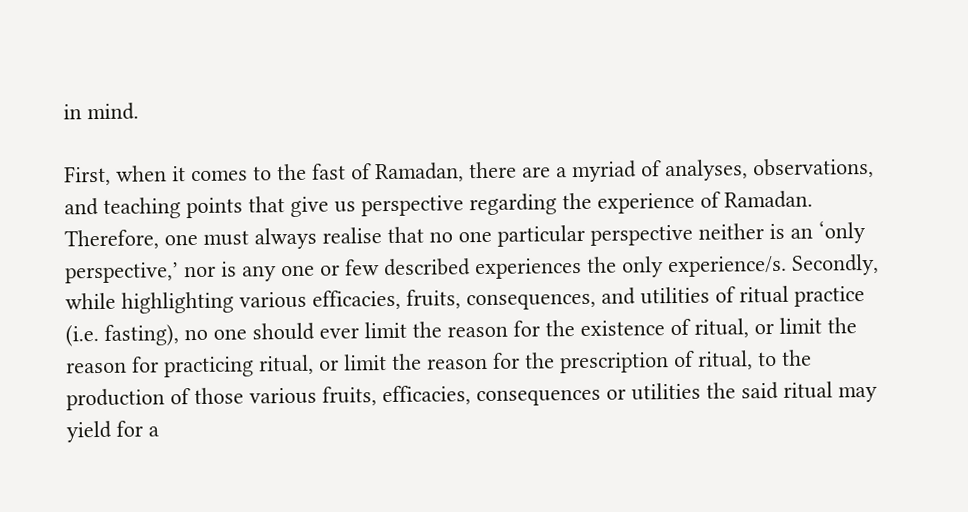in mind.

First, when it comes to the fast of Ramadan, there are a myriad of analyses, observations, and teaching points that give us perspective regarding the experience of Ramadan. Therefore, one must always realise that no one particular perspective neither is an ‘only perspective,’ nor is any one or few described experiences the only experience/s. Secondly, while highlighting various efficacies, fruits, consequences, and utilities of ritual practice (i.e. fasting), no one should ever limit the reason for the existence of ritual, or limit the reason for practicing ritual, or limit the reason for the prescription of ritual, to the production of those various fruits, efficacies, consequences or utilities the said ritual may yield for a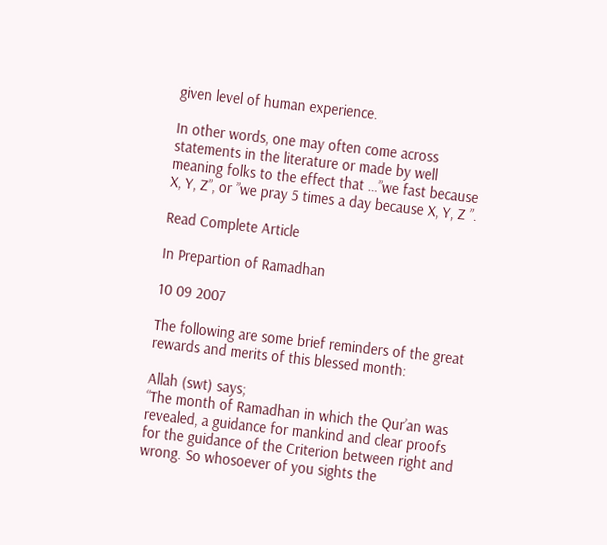given level of human experience.

In other words, one may often come across statements in the literature or made by well meaning folks to the effect that …”we fast because X, Y, Z”, or ”we pray 5 times a day because X, Y, Z ”.

Read Complete Article

In Prepartion of Ramadhan

10 09 2007

The following are some brief reminders of the great rewards and merits of this blessed month:

Allah (swt) says;
“The month of Ramadhan in which the Qur’an was revealed, a guidance for mankind and clear proofs for the guidance of the Criterion between right and wrong. So whosoever of you sights the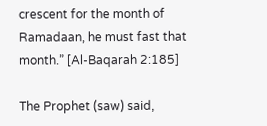crescent for the month of Ramadaan, he must fast that month.” [Al-Baqarah 2:185]

The Prophet (saw) said,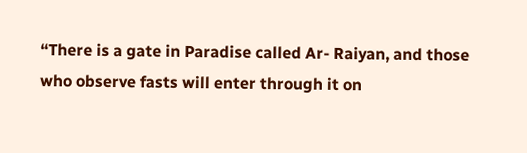“There is a gate in Paradise called Ar- Raiyan, and those who observe fasts will enter through it on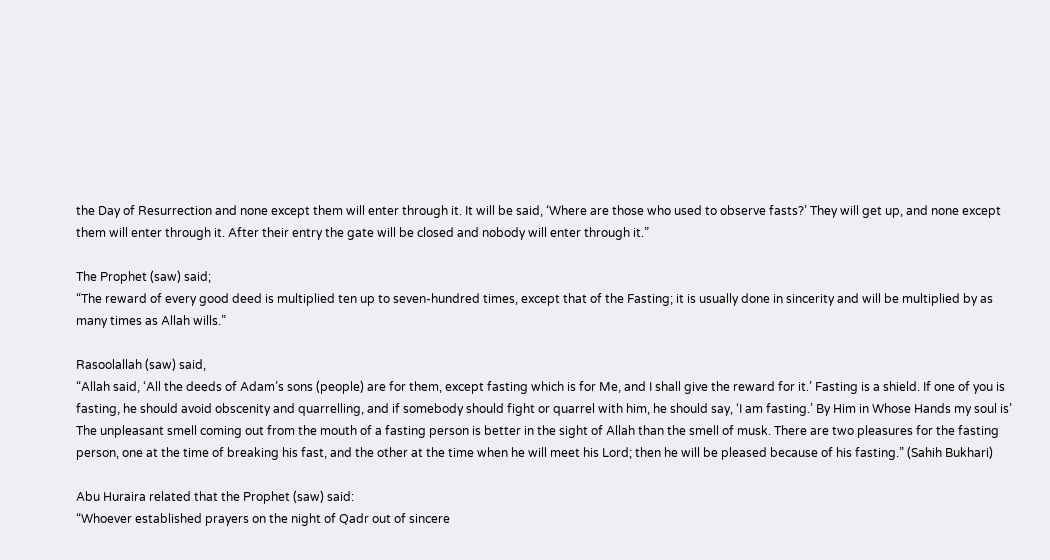the Day of Resurrection and none except them will enter through it. It will be said, ‘Where are those who used to observe fasts?’ They will get up, and none except them will enter through it. After their entry the gate will be closed and nobody will enter through it.”

The Prophet (saw) said;
“The reward of every good deed is multiplied ten up to seven-hundred times, except that of the Fasting; it is usually done in sincerity and will be multiplied by as many times as Allah wills.”

Rasoolallah (saw) said,
“Allah said, ‘All the deeds of Adam’s sons (people) are for them, except fasting which is for Me, and I shall give the reward for it.’ Fasting is a shield. If one of you is fasting, he should avoid obscenity and quarrelling, and if somebody should fight or quarrel with him, he should say, ‘I am fasting.’ By Him in Whose Hands my soul is’ The unpleasant smell coming out from the mouth of a fasting person is better in the sight of Allah than the smell of musk. There are two pleasures for the fasting person, one at the time of breaking his fast, and the other at the time when he will meet his Lord; then he will be pleased because of his fasting.” (Sahih Bukhari)

Abu Huraira related that the Prophet (saw) said:
“Whoever established prayers on the night of Qadr out of sincere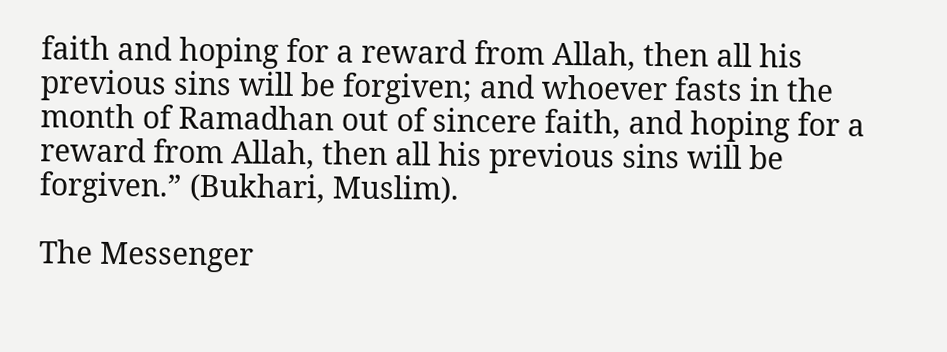faith and hoping for a reward from Allah, then all his previous sins will be forgiven; and whoever fasts in the month of Ramadhan out of sincere faith, and hoping for a reward from Allah, then all his previous sins will be forgiven.” (Bukhari, Muslim).

The Messenger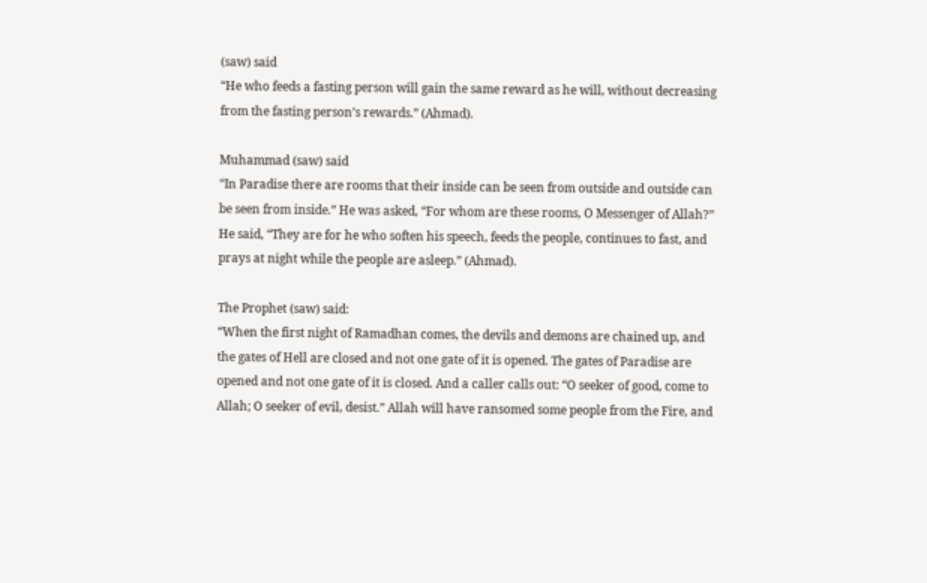(saw) said
“He who feeds a fasting person will gain the same reward as he will, without decreasing from the fasting person’s rewards.” (Ahmad).

Muhammad (saw) said
“In Paradise there are rooms that their inside can be seen from outside and outside can be seen from inside.” He was asked, “For whom are these rooms, O Messenger of Allah?” He said, “They are for he who soften his speech, feeds the people, continues to fast, and prays at night while the people are asleep.” (Ahmad).

The Prophet (saw) said:
“When the first night of Ramadhan comes, the devils and demons are chained up, and the gates of Hell are closed and not one gate of it is opened. The gates of Paradise are opened and not one gate of it is closed. And a caller calls out: “O seeker of good, come to Allah; O seeker of evil, desist.” Allah will have ransomed some people from the Fire, and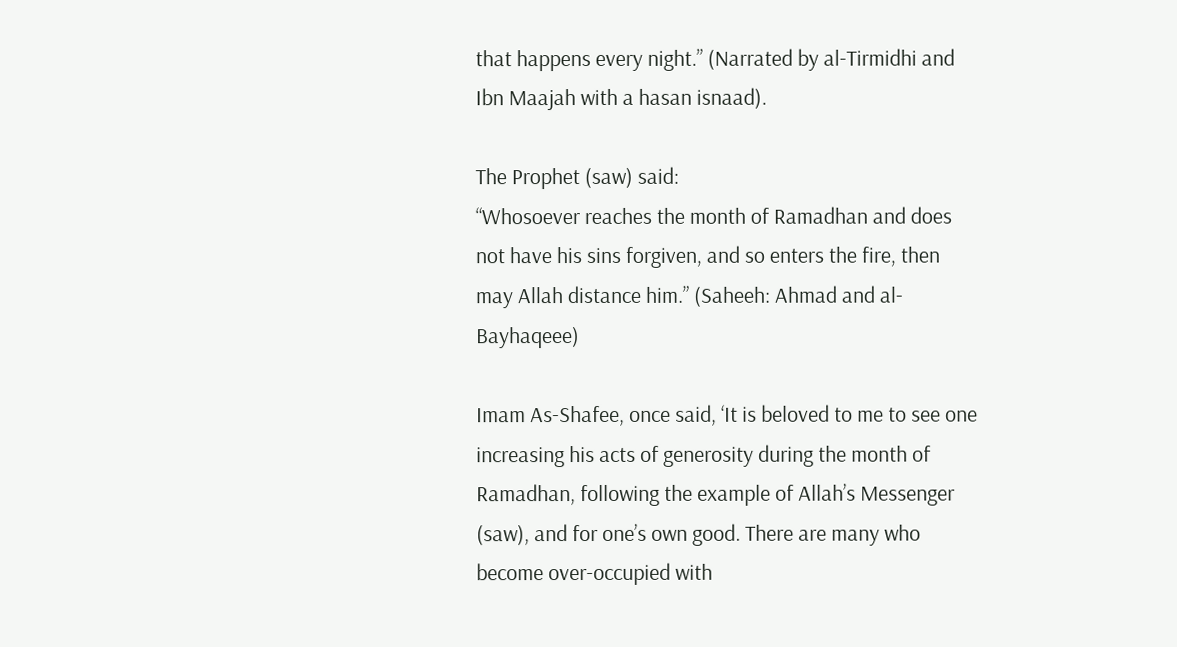that happens every night.” (Narrated by al-Tirmidhi and Ibn Maajah with a hasan isnaad).

The Prophet (saw) said:
“Whosoever reaches the month of Ramadhan and does not have his sins forgiven, and so enters the fire, then may Allah distance him.” (Saheeh: Ahmad and al-Bayhaqeee)

Imam As-Shafee, once said, ‘It is beloved to me to see one increasing his acts of generosity during the month of Ramadhan, following the example of Allah’s Messenger (saw), and for one’s own good. There are many who become over-occupied with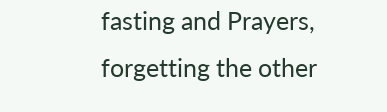fasting and Prayers, forgetting the other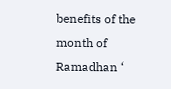benefits of the month of Ramadhan ‘